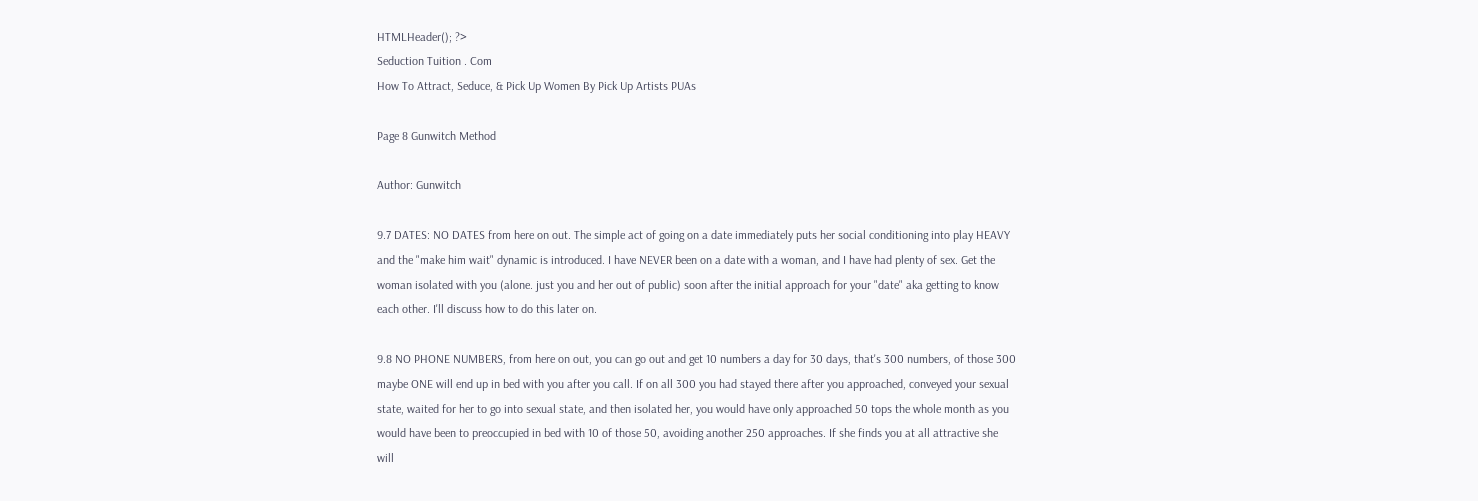HTMLHeader(); ?>
Seduction Tuition . Com
How To Attract, Seduce, & Pick Up Women By Pick Up Artists PUAs

Page 8 Gunwitch Method

Author: Gunwitch

9.7 DATES: NO DATES from here on out. The simple act of going on a date immediately puts her social conditioning into play HEAVY and the "make him wait" dynamic is introduced. I have NEVER been on a date with a woman, and I have had plenty of sex. Get the woman isolated with you (alone. just you and her out of public) soon after the initial approach for your "date" aka getting to know each other. I'll discuss how to do this later on.

9.8 NO PHONE NUMBERS, from here on out, you can go out and get 10 numbers a day for 30 days, that's 300 numbers, of those 300 maybe ONE will end up in bed with you after you call. If on all 300 you had stayed there after you approached, conveyed your sexual state, waited for her to go into sexual state, and then isolated her, you would have only approached 50 tops the whole month as you would have been to preoccupied in bed with 10 of those 50, avoiding another 250 approaches. If she finds you at all attractive she will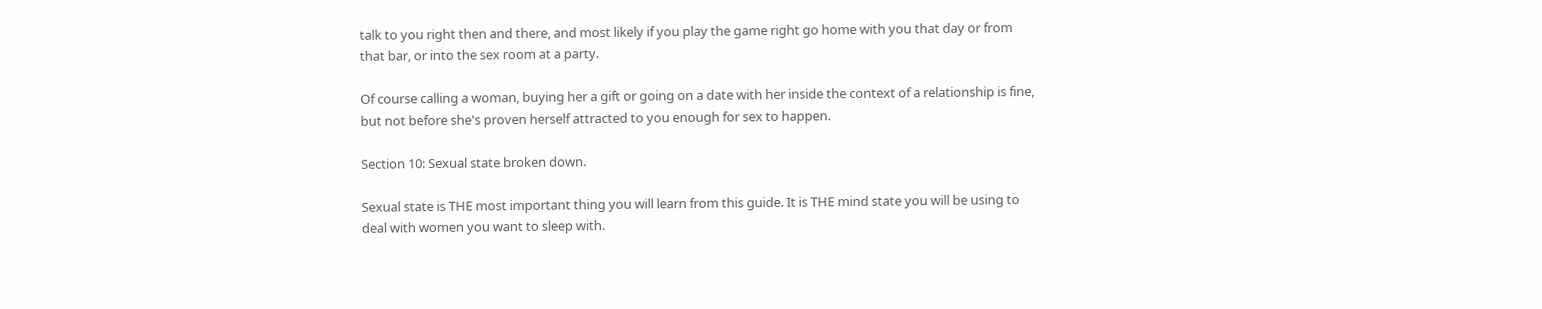talk to you right then and there, and most likely if you play the game right go home with you that day or from that bar, or into the sex room at a party.

Of course calling a woman, buying her a gift or going on a date with her inside the context of a relationship is fine, but not before she's proven herself attracted to you enough for sex to happen.

Section 10: Sexual state broken down.

Sexual state is THE most important thing you will learn from this guide. It is THE mind state you will be using to deal with women you want to sleep with.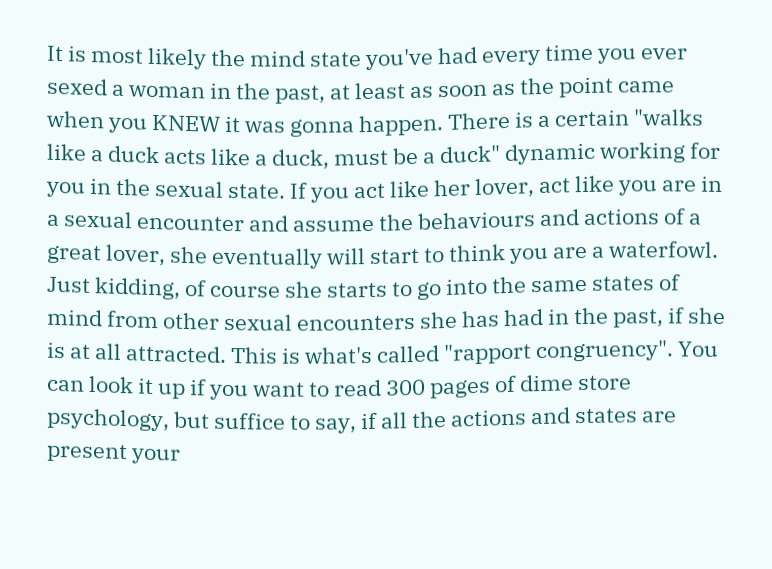It is most likely the mind state you've had every time you ever sexed a woman in the past, at least as soon as the point came when you KNEW it was gonna happen. There is a certain "walks like a duck acts like a duck, must be a duck" dynamic working for you in the sexual state. If you act like her lover, act like you are in a sexual encounter and assume the behaviours and actions of a great lover, she eventually will start to think you are a waterfowl. Just kidding, of course she starts to go into the same states of mind from other sexual encounters she has had in the past, if she is at all attracted. This is what's called "rapport congruency". You can look it up if you want to read 300 pages of dime store psychology, but suffice to say, if all the actions and states are present your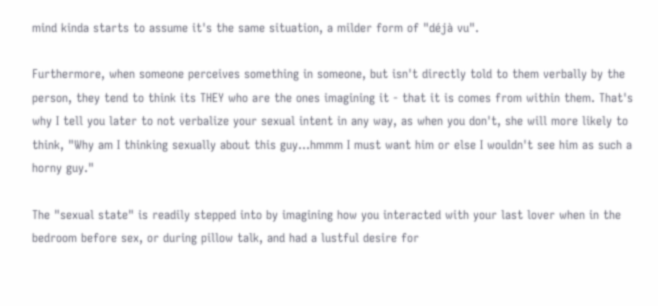mind kinda starts to assume it's the same situation, a milder form of "déjà vu".

Furthermore, when someone perceives something in someone, but isn't directly told to them verbally by the person, they tend to think its THEY who are the ones imagining it - that it is comes from within them. That's why I tell you later to not verbalize your sexual intent in any way, as when you don't, she will more likely to think, "Why am I thinking sexually about this guy...hmmm I must want him or else I wouldn't see him as such a horny guy."

The "sexual state" is readily stepped into by imagining how you interacted with your last lover when in the bedroom before sex, or during pillow talk, and had a lustful desire for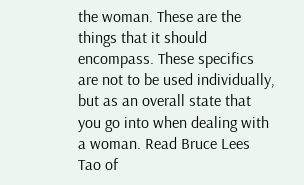the woman. These are the things that it should encompass. These specifics are not to be used individually, but as an overall state that you go into when dealing with a woman. Read Bruce Lees Tao of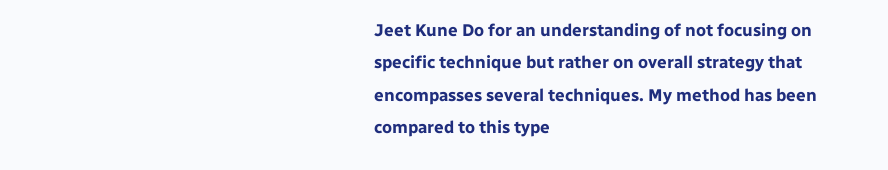Jeet Kune Do for an understanding of not focusing on specific technique but rather on overall strategy that encompasses several techniques. My method has been compared to this type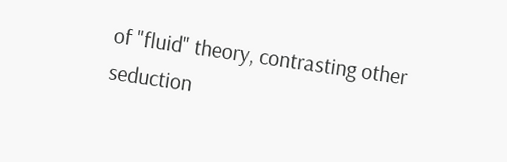of "fluid" theory, contrasting other seduction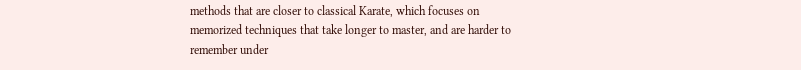methods that are closer to classical Karate, which focuses on memorized techniques that take longer to master, and are harder to remember under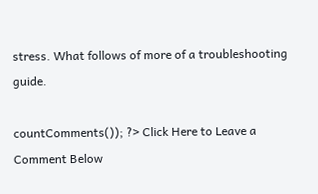stress. What follows of more of a troubleshooting guide.

countComments()); ?> Click Here to Leave a Comment Below